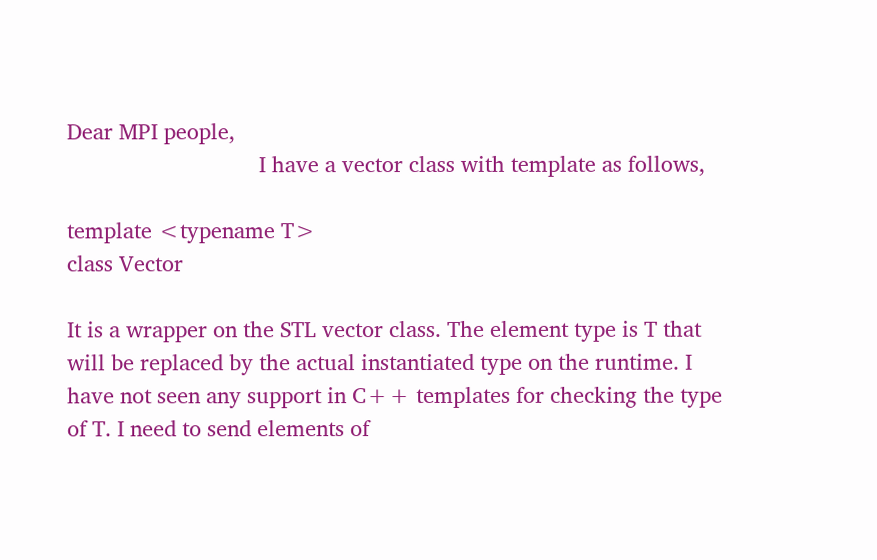Dear MPI people,
                                I have a vector class with template as follows,

template <typename T>
class Vector

It is a wrapper on the STL vector class. The element type is T that will be replaced by the actual instantiated type on the runtime. I have not seen any support in C++ templates for checking the type of T. I need to send elements of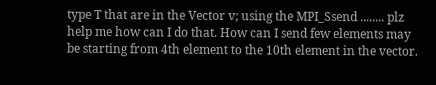type T that are in the Vector v; using the MPI_Ssend ........ plz help me how can I do that. How can I send few elements may be starting from 4th element to the 10th element in the vector.